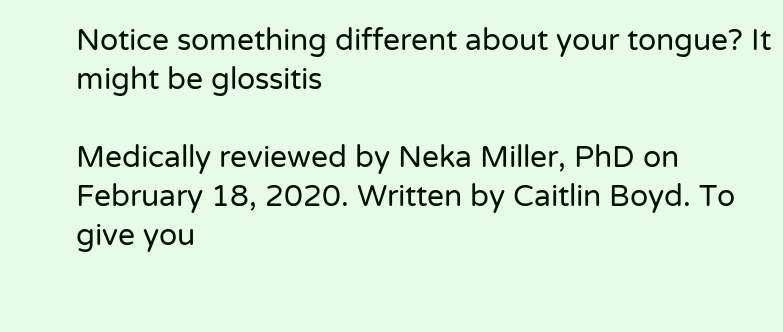Notice something different about your tongue? It might be glossitis

Medically reviewed by Neka Miller, PhD on February 18, 2020. Written by Caitlin Boyd. To give you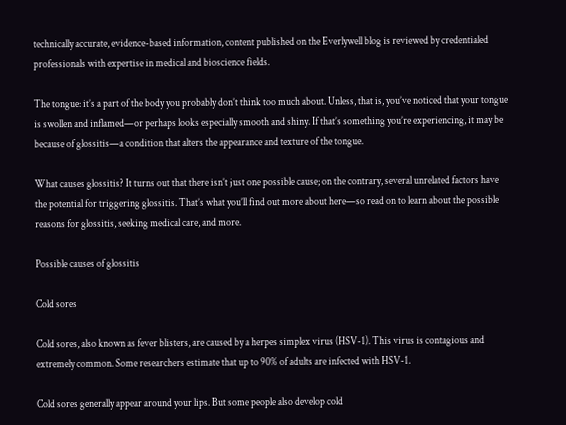technically accurate, evidence-based information, content published on the Everlywell blog is reviewed by credentialed professionals with expertise in medical and bioscience fields.

The tongue: it’s a part of the body you probably don’t think too much about. Unless, that is, you’ve noticed that your tongue is swollen and inflamed—or perhaps looks especially smooth and shiny. If that’s something you’re experiencing, it may be because of glossitis—a condition that alters the appearance and texture of the tongue.

What causes glossitis? It turns out that there isn’t just one possible cause; on the contrary, several unrelated factors have the potential for triggering glossitis. That’s what you’ll find out more about here—so read on to learn about the possible reasons for glossitis, seeking medical care, and more.

Possible causes of glossitis

Cold sores

Cold sores, also known as fever blisters, are caused by a herpes simplex virus (HSV-1). This virus is contagious and extremely common. Some researchers estimate that up to 90% of adults are infected with HSV-1.

Cold sores generally appear around your lips. But some people also develop cold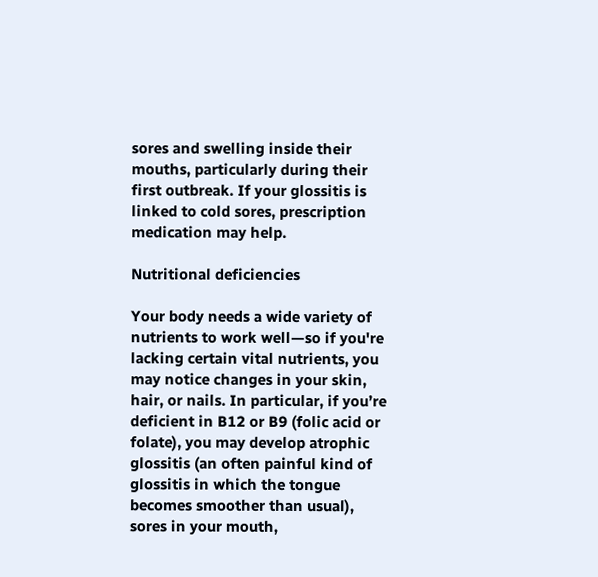sores and swelling inside their mouths, particularly during their first outbreak. If your glossitis is linked to cold sores, prescription medication may help.

Nutritional deficiencies

Your body needs a wide variety of nutrients to work well—so if you're lacking certain vital nutrients, you may notice changes in your skin, hair, or nails. In particular, if you’re deficient in B12 or B9 (folic acid or folate), you may develop atrophic glossitis (an often painful kind of glossitis in which the tongue becomes smoother than usual), sores in your mouth,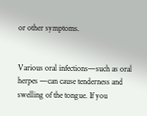or other symptoms.


Various oral infections—such as oral herpes —can cause tenderness and swelling of the tongue. If you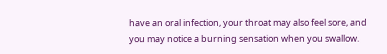have an oral infection, your throat may also feel sore, and you may notice a burning sensation when you swallow.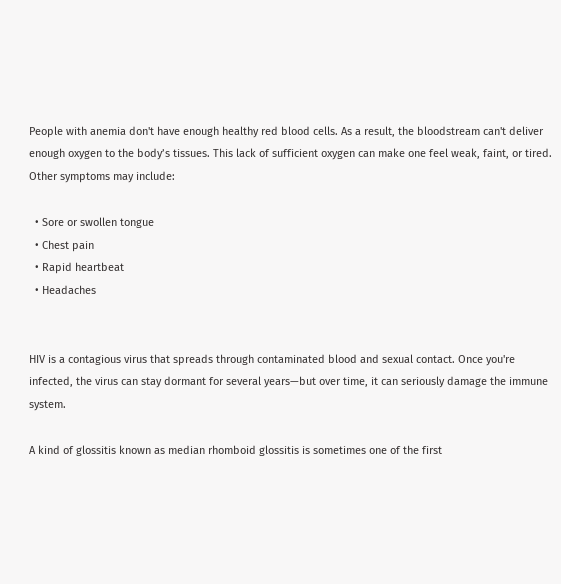People with anemia don't have enough healthy red blood cells. As a result, the bloodstream can't deliver enough oxygen to the body’s tissues. This lack of sufficient oxygen can make one feel weak, faint, or tired. Other symptoms may include:

  • Sore or swollen tongue
  • Chest pain
  • Rapid heartbeat
  • Headaches


HIV is a contagious virus that spreads through contaminated blood and sexual contact. Once you're infected, the virus can stay dormant for several years—but over time, it can seriously damage the immune system.

A kind of glossitis known as median rhomboid glossitis is sometimes one of the first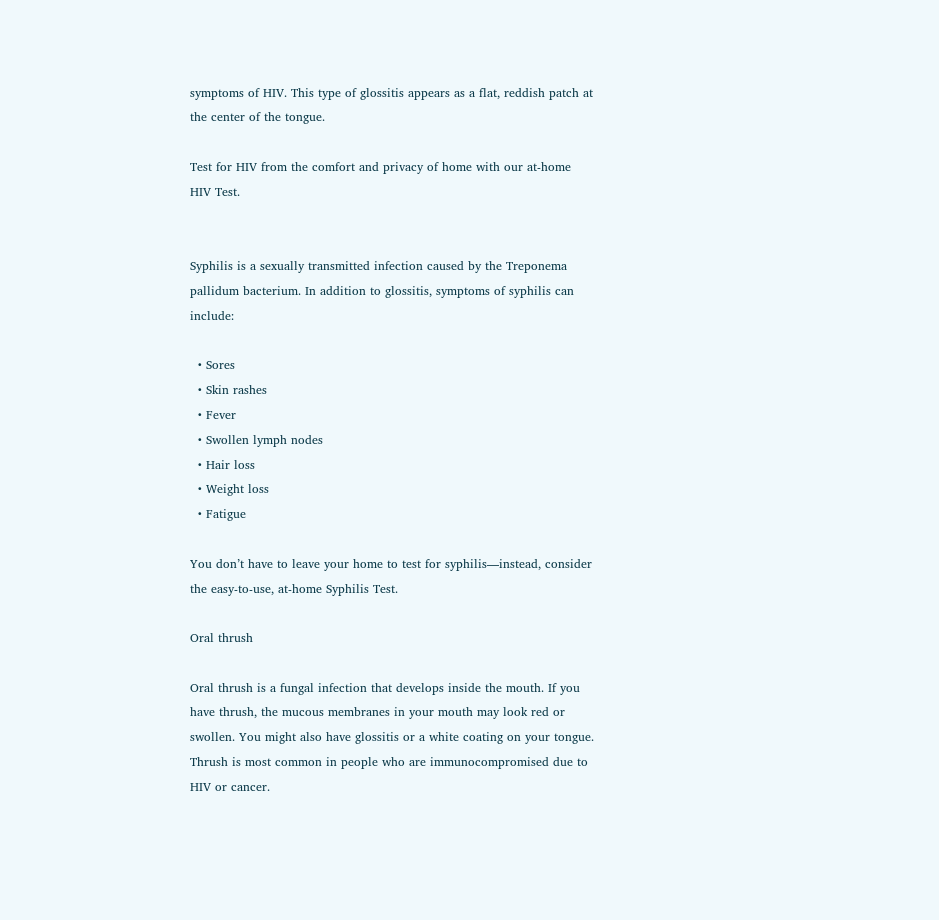symptoms of HIV. This type of glossitis appears as a flat, reddish patch at the center of the tongue.

Test for HIV from the comfort and privacy of home with our at-home HIV Test.


Syphilis is a sexually transmitted infection caused by the Treponema pallidum bacterium. In addition to glossitis, symptoms of syphilis can include:

  • Sores
  • Skin rashes
  • Fever
  • Swollen lymph nodes
  • Hair loss
  • Weight loss
  • Fatigue

You don’t have to leave your home to test for syphilis—instead, consider the easy-to-use, at-home Syphilis Test.

Oral thrush

Oral thrush is a fungal infection that develops inside the mouth. If you have thrush, the mucous membranes in your mouth may look red or swollen. You might also have glossitis or a white coating on your tongue. Thrush is most common in people who are immunocompromised due to HIV or cancer.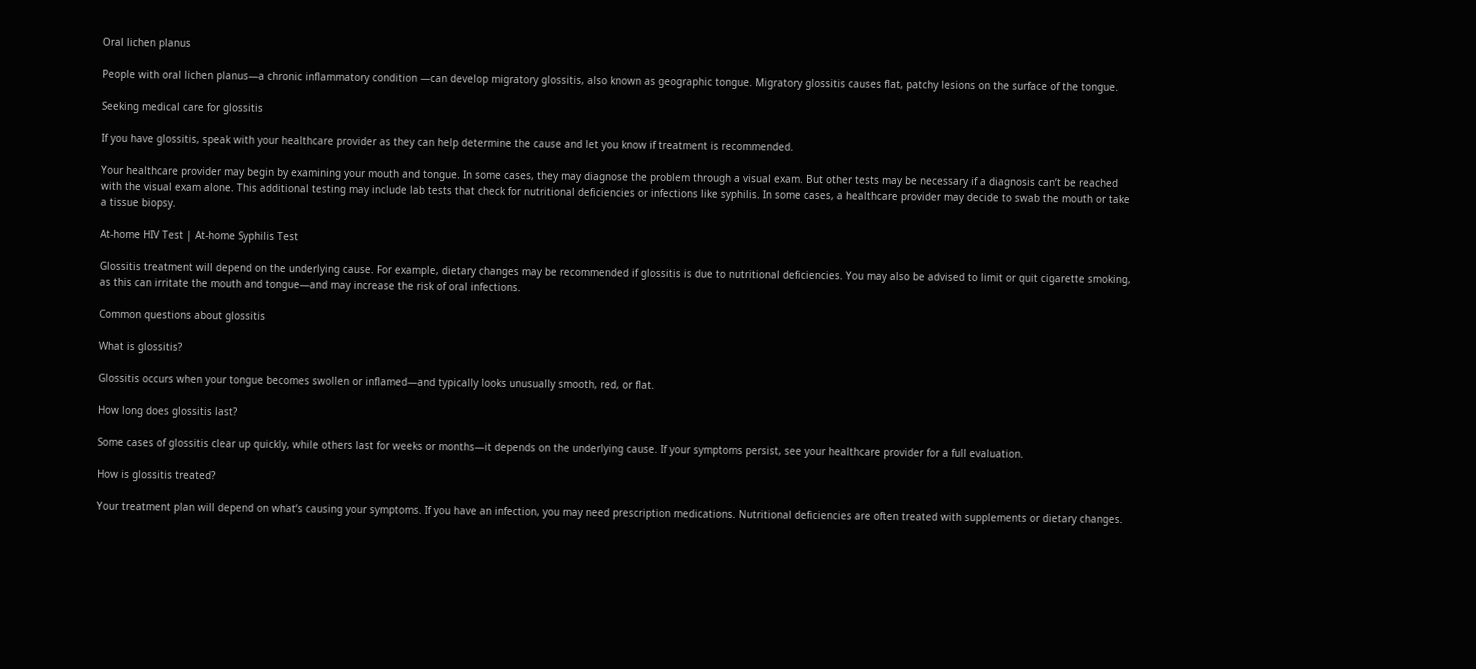Oral lichen planus

People with oral lichen planus—a chronic inflammatory condition —can develop migratory glossitis, also known as geographic tongue. Migratory glossitis causes flat, patchy lesions on the surface of the tongue.

Seeking medical care for glossitis

If you have glossitis, speak with your healthcare provider as they can help determine the cause and let you know if treatment is recommended.

Your healthcare provider may begin by examining your mouth and tongue. In some cases, they may diagnose the problem through a visual exam. But other tests may be necessary if a diagnosis can’t be reached with the visual exam alone. This additional testing may include lab tests that check for nutritional deficiencies or infections like syphilis. In some cases, a healthcare provider may decide to swab the mouth or take a tissue biopsy.

At-home HIV Test | At-home Syphilis Test

Glossitis treatment will depend on the underlying cause. For example, dietary changes may be recommended if glossitis is due to nutritional deficiencies. You may also be advised to limit or quit cigarette smoking, as this can irritate the mouth and tongue—and may increase the risk of oral infections.

Common questions about glossitis

What is glossitis?

Glossitis occurs when your tongue becomes swollen or inflamed—and typically looks unusually smooth, red, or flat.

How long does glossitis last?

Some cases of glossitis clear up quickly, while others last for weeks or months—it depends on the underlying cause. If your symptoms persist, see your healthcare provider for a full evaluation.

How is glossitis treated?

Your treatment plan will depend on what’s causing your symptoms. If you have an infection, you may need prescription medications. Nutritional deficiencies are often treated with supplements or dietary changes.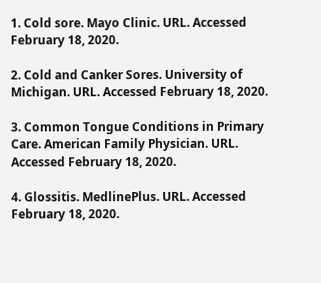1. Cold sore. Mayo Clinic. URL. Accessed February 18, 2020.

2. Cold and Canker Sores. University of Michigan. URL. Accessed February 18, 2020.

3. Common Tongue Conditions in Primary Care. American Family Physician. URL. Accessed February 18, 2020.

4. Glossitis. MedlinePlus. URL. Accessed February 18, 2020.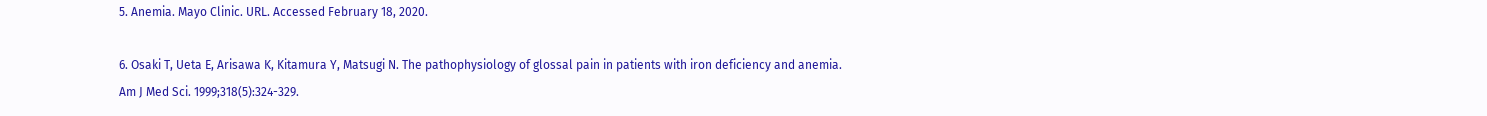5. Anemia. Mayo Clinic. URL. Accessed February 18, 2020.

6. Osaki T, Ueta E, Arisawa K, Kitamura Y, Matsugi N. The pathophysiology of glossal pain in patients with iron deficiency and anemia. Am J Med Sci. 1999;318(5):324-329.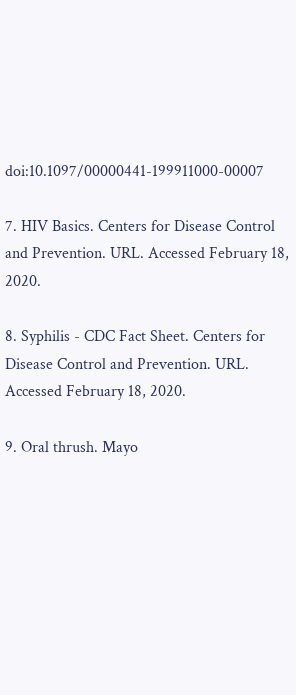doi:10.1097/00000441-199911000-00007

7. HIV Basics. Centers for Disease Control and Prevention. URL. Accessed February 18, 2020.

8. Syphilis - CDC Fact Sheet. Centers for Disease Control and Prevention. URL. Accessed February 18, 2020.

9. Oral thrush. Mayo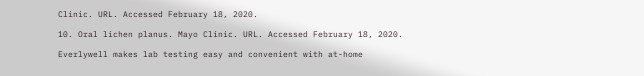Clinic. URL. Accessed February 18, 2020.

10. Oral lichen planus. Mayo Clinic. URL. Accessed February 18, 2020.

Everlywell makes lab testing easy and convenient with at-home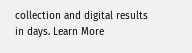collection and digital results in days. Learn More